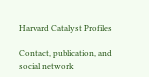Harvard Catalyst Profiles

Contact, publication, and social network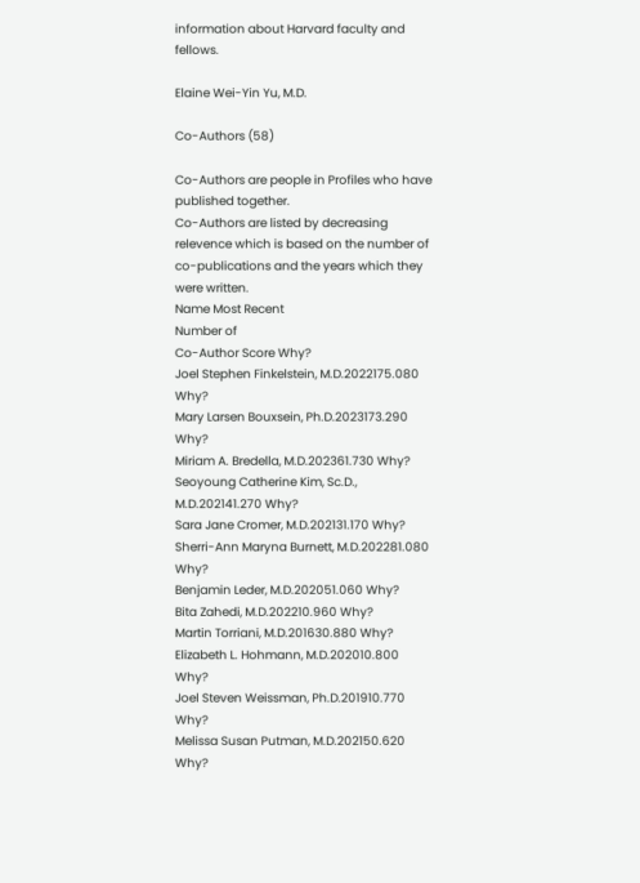information about Harvard faculty and fellows.

Elaine Wei-Yin Yu, M.D.

Co-Authors (58)

Co-Authors are people in Profiles who have published together.
Co-Authors are listed by decreasing relevence which is based on the number of co-publications and the years which they were written.
Name Most Recent
Number of
Co-Author Score Why?
Joel Stephen Finkelstein, M.D.2022175.080 Why?
Mary Larsen Bouxsein, Ph.D.2023173.290 Why?
Miriam A. Bredella, M.D.202361.730 Why?
Seoyoung Catherine Kim, Sc.D., M.D.202141.270 Why?
Sara Jane Cromer, M.D.202131.170 Why?
Sherri-Ann Maryna Burnett, M.D.202281.080 Why?
Benjamin Leder, M.D.202051.060 Why?
Bita Zahedi, M.D.202210.960 Why?
Martin Torriani, M.D.201630.880 Why?
Elizabeth L. Hohmann, M.D.202010.800 Why?
Joel Steven Weissman, Ph.D.201910.770 Why?
Melissa Susan Putman, M.D.202150.620 Why?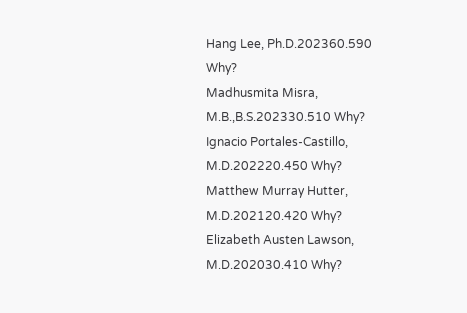Hang Lee, Ph.D.202360.590 Why?
Madhusmita Misra, M.B.,B.S.202330.510 Why?
Ignacio Portales-Castillo, M.D.202220.450 Why?
Matthew Murray Hutter, M.D.202120.420 Why?
Elizabeth Austen Lawson, M.D.202030.410 Why?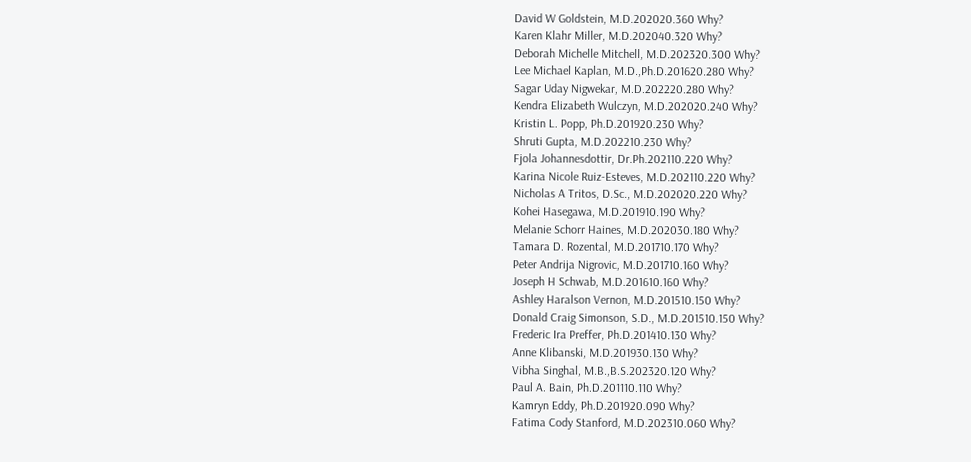David W Goldstein, M.D.202020.360 Why?
Karen Klahr Miller, M.D.202040.320 Why?
Deborah Michelle Mitchell, M.D.202320.300 Why?
Lee Michael Kaplan, M.D.,Ph.D.201620.280 Why?
Sagar Uday Nigwekar, M.D.202220.280 Why?
Kendra Elizabeth Wulczyn, M.D.202020.240 Why?
Kristin L. Popp, Ph.D.201920.230 Why?
Shruti Gupta, M.D.202210.230 Why?
Fjola Johannesdottir, Dr.Ph.202110.220 Why?
Karina Nicole Ruiz-Esteves, M.D.202110.220 Why?
Nicholas A Tritos, D.Sc., M.D.202020.220 Why?
Kohei Hasegawa, M.D.201910.190 Why?
Melanie Schorr Haines, M.D.202030.180 Why?
Tamara D. Rozental, M.D.201710.170 Why?
Peter Andrija Nigrovic, M.D.201710.160 Why?
Joseph H Schwab, M.D.201610.160 Why?
Ashley Haralson Vernon, M.D.201510.150 Why?
Donald Craig Simonson, S.D., M.D.201510.150 Why?
Frederic Ira Preffer, Ph.D.201410.130 Why?
Anne Klibanski, M.D.201930.130 Why?
Vibha Singhal, M.B.,B.S.202320.120 Why?
Paul A. Bain, Ph.D.201110.110 Why?
Kamryn Eddy, Ph.D.201920.090 Why?
Fatima Cody Stanford, M.D.202310.060 Why?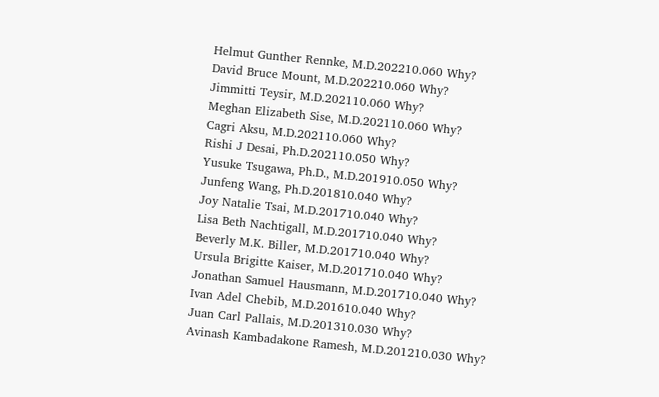Helmut Gunther Rennke, M.D.202210.060 Why?
David Bruce Mount, M.D.202210.060 Why?
Jimmitti Teysir, M.D.202110.060 Why?
Meghan Elizabeth Sise, M.D.202110.060 Why?
Cagri Aksu, M.D.202110.060 Why?
Rishi J Desai, Ph.D.202110.050 Why?
Yusuke Tsugawa, Ph.D., M.D.201910.050 Why?
Junfeng Wang, Ph.D.201810.040 Why?
Joy Natalie Tsai, M.D.201710.040 Why?
Lisa Beth Nachtigall, M.D.201710.040 Why?
Beverly M.K. Biller, M.D.201710.040 Why?
Ursula Brigitte Kaiser, M.D.201710.040 Why?
Jonathan Samuel Hausmann, M.D.201710.040 Why?
Ivan Adel Chebib, M.D.201610.040 Why?
Juan Carl Pallais, M.D.201310.030 Why?
Avinash Kambadakone Ramesh, M.D.201210.030 Why?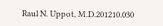Raul N. Uppot, M.D.201210.030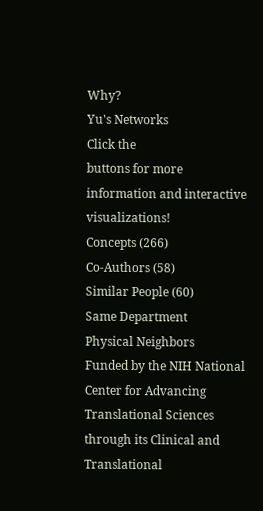Why?
Yu's Networks
Click the
buttons for more information and interactive visualizations!
Concepts (266)
Co-Authors (58)
Similar People (60)
Same Department
Physical Neighbors
Funded by the NIH National Center for Advancing Translational Sciences through its Clinical and Translational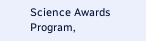Science Awards Program,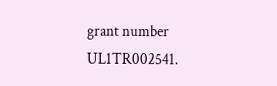grant number UL1TR002541.